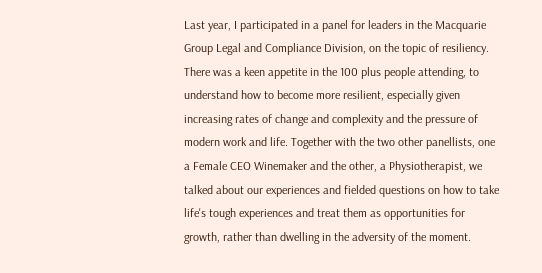Last year, I participated in a panel for leaders in the Macquarie Group Legal and Compliance Division, on the topic of resiliency. There was a keen appetite in the 100 plus people attending, to understand how to become more resilient, especially given increasing rates of change and complexity and the pressure of modern work and life. Together with the two other panellists, one a Female CEO Winemaker and the other, a Physiotherapist, we talked about our experiences and fielded questions on how to take life's tough experiences and treat them as opportunities for growth, rather than dwelling in the adversity of the moment.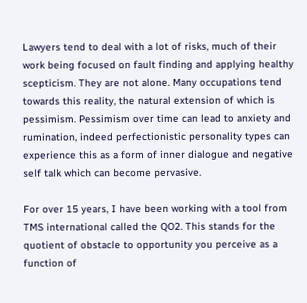Lawyers tend to deal with a lot of risks, much of their work being focused on fault finding and applying healthy scepticism. They are not alone. Many occupations tend towards this reality, the natural extension of which is pessimism. Pessimism over time can lead to anxiety and rumination, indeed perfectionistic personality types can experience this as a form of inner dialogue and negative self talk which can become pervasive.

For over 15 years, I have been working with a tool from TMS international called the QO2. This stands for the quotient of obstacle to opportunity you perceive as a function of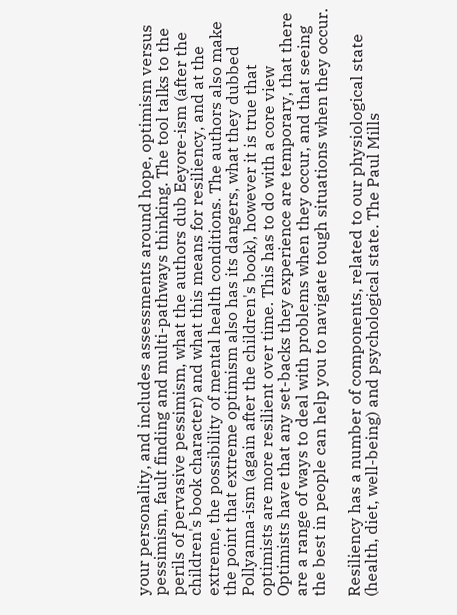your personality, and includes assessments around hope, optimism versus pessimism, fault finding and multi-pathways thinking. The tool talks to the perils of pervasive pessimism, what the authors dub Eeyore-ism (after the children's book character) and what this means for resiliency, and at the extreme, the possibility of mental health conditions. The authors also make the point that extreme optimism also has its dangers, what they dubbed Pollyanna-ism (again after the children's book), however it is true that optimists are more resilient over time. This has to do with a core view Optimists have that any set-backs they experience are temporary, that there are a range of ways to deal with problems when they occur, and that seeing the best in people can help you to navigate tough situations when they occur.

Resiliency has a number of components, related to our physiological state (health, diet, well-being) and psychological state. The Paul Mills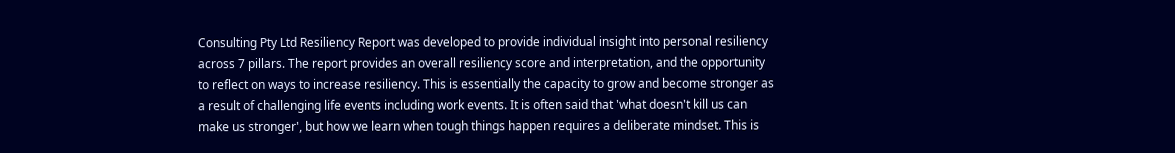Consulting Pty Ltd Resiliency Report was developed to provide individual insight into personal resiliency across 7 pillars. The report provides an overall resiliency score and interpretation, and the opportunity to reflect on ways to increase resiliency. This is essentially the capacity to grow and become stronger as a result of challenging life events including work events. It is often said that 'what doesn't kill us can make us stronger', but how we learn when tough things happen requires a deliberate mindset. This is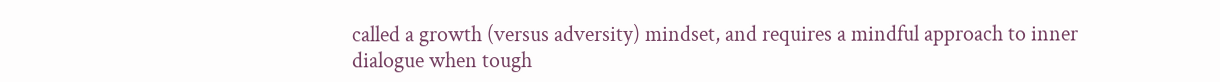called a growth (versus adversity) mindset, and requires a mindful approach to inner dialogue when tough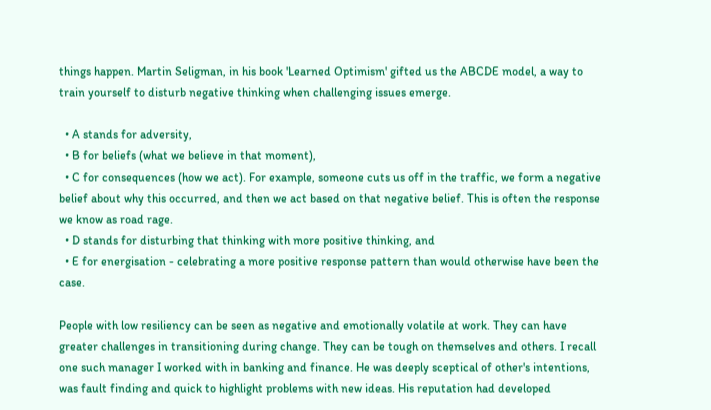things happen. Martin Seligman, in his book 'Learned Optimism' gifted us the ABCDE model, a way to train yourself to disturb negative thinking when challenging issues emerge.

  • A stands for adversity,
  • B for beliefs (what we believe in that moment),
  • C for consequences (how we act). For example, someone cuts us off in the traffic, we form a negative belief about why this occurred, and then we act based on that negative belief. This is often the response we know as road rage.
  • D stands for disturbing that thinking with more positive thinking, and
  • E for energisation - celebrating a more positive response pattern than would otherwise have been the case.

People with low resiliency can be seen as negative and emotionally volatile at work. They can have greater challenges in transitioning during change. They can be tough on themselves and others. I recall one such manager I worked with in banking and finance. He was deeply sceptical of other's intentions, was fault finding and quick to highlight problems with new ideas. His reputation had developed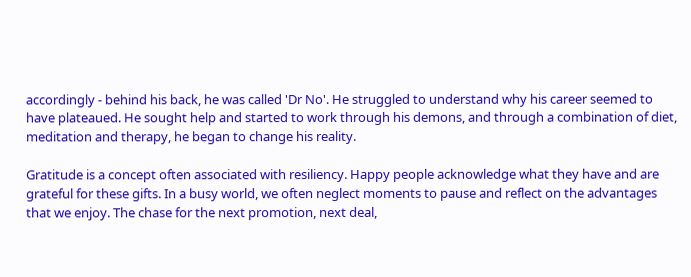accordingly - behind his back, he was called 'Dr No'. He struggled to understand why his career seemed to have plateaued. He sought help and started to work through his demons, and through a combination of diet, meditation and therapy, he began to change his reality.

Gratitude is a concept often associated with resiliency. Happy people acknowledge what they have and are grateful for these gifts. In a busy world, we often neglect moments to pause and reflect on the advantages that we enjoy. The chase for the next promotion, next deal,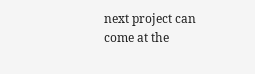next project can come at the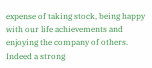expense of taking stock, being happy with our life achievements and enjoying the company of others. Indeed a strong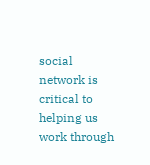social network is critical to helping us work through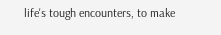life's tough encounters, to make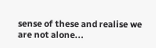sense of these and realise we are not alone...